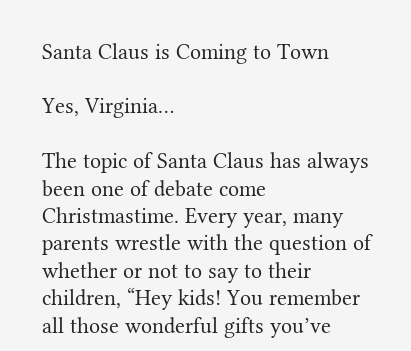Santa Claus is Coming to Town

Yes, Virginia…

The topic of Santa Claus has always been one of debate come Christmastime. Every year, many parents wrestle with the question of whether or not to say to their children, “Hey kids! You remember all those wonderful gifts you’ve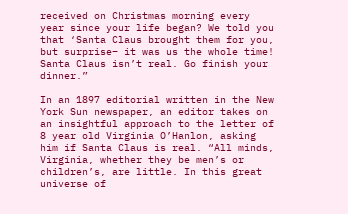received on Christmas morning every year since your life began? We told you that ‘Santa Claus brought them for you, but surprise– it was us the whole time! Santa Claus isn’t real. Go finish your dinner.”

In an 1897 editorial written in the New York Sun newspaper, an editor takes on an insightful approach to the letter of 8 year old Virginia O’Hanlon, asking him if Santa Claus is real. “All minds, Virginia, whether they be men’s or children’s, are little. In this great universe of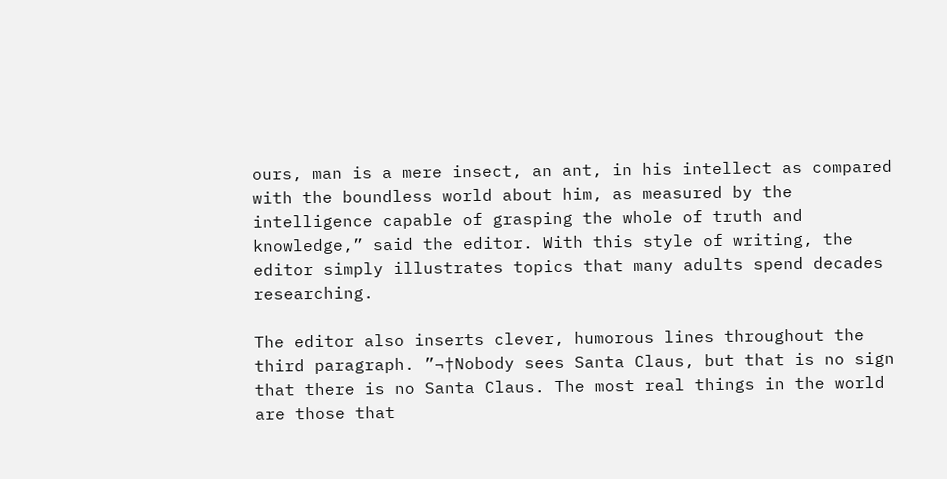ours, man is a mere insect, an ant, in his intellect as compared with the boundless world about him, as measured by the intelligence capable of grasping the whole of truth and knowledge,” said the editor. With this style of writing, the editor simply illustrates topics that many adults spend decades researching.

The editor also inserts clever, humorous lines throughout the third paragraph. ”¬†Nobody sees Santa Claus, but that is no sign that there is no Santa Claus. The most real things in the world are those that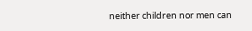neither children nor men can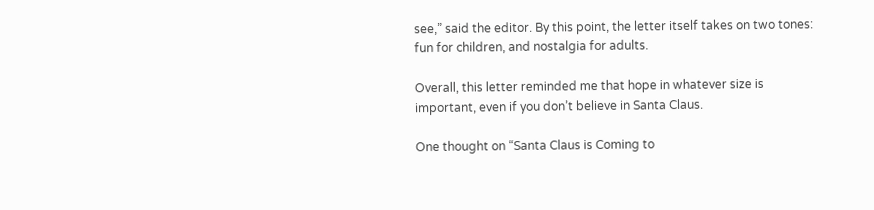see,” said the editor. By this point, the letter itself takes on two tones: fun for children, and nostalgia for adults.

Overall, this letter reminded me that hope in whatever size is important, even if you don’t believe in Santa Claus.

One thought on “Santa Claus is Coming to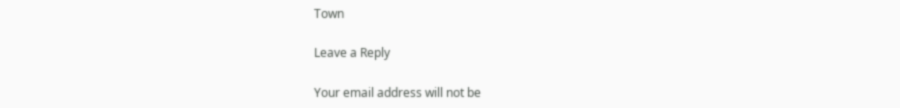Town

Leave a Reply

Your email address will not be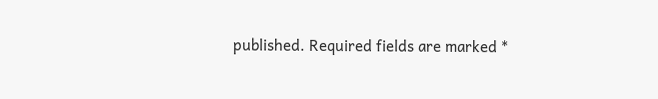published. Required fields are marked *